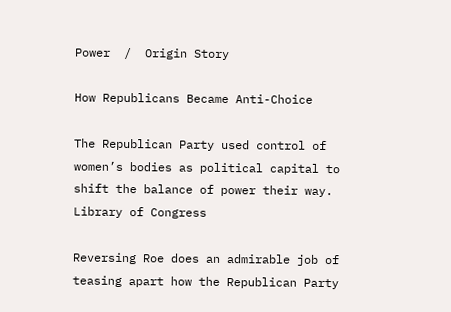Power  /  Origin Story

How Republicans Became Anti-Choice

The Republican Party used control of women’s bodies as political capital to shift the balance of power their way.
Library of Congress

Reversing Roe does an admirable job of teasing apart how the Republican Party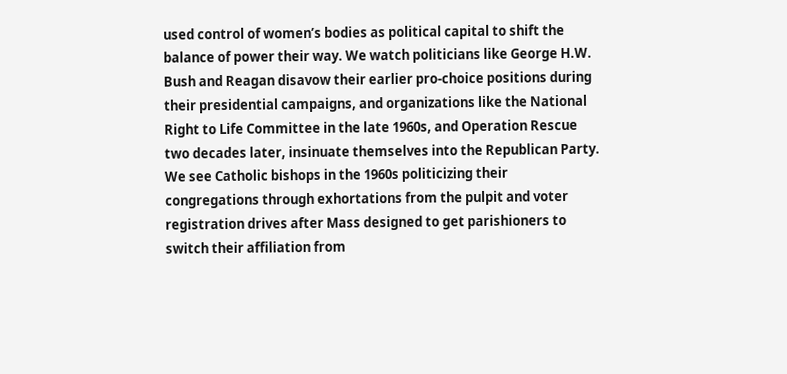used control of women’s bodies as political capital to shift the balance of power their way. We watch politicians like George H.W. Bush and Reagan disavow their earlier pro-choice positions during their presidential campaigns, and organizations like the National Right to Life Committee in the late 1960s, and Operation Rescue two decades later, insinuate themselves into the Republican Party. We see Catholic bishops in the 1960s politicizing their congregations through exhortations from the pulpit and voter registration drives after Mass designed to get parishioners to switch their affiliation from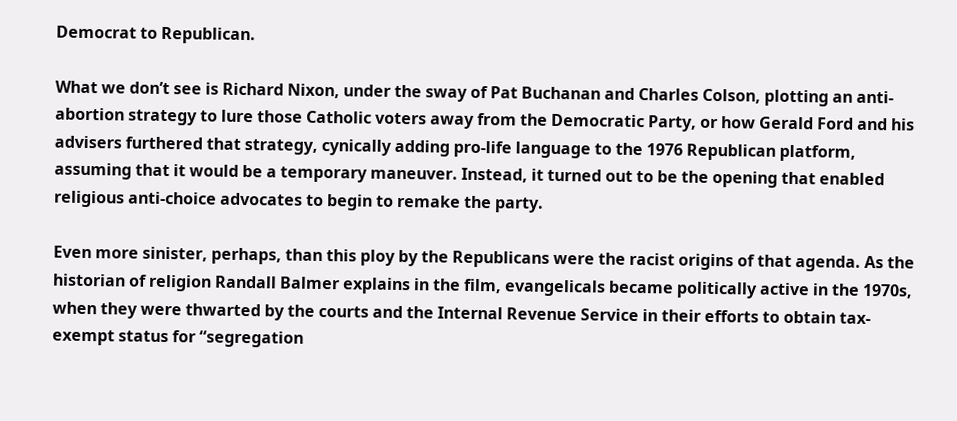Democrat to Republican.

What we don’t see is Richard Nixon, under the sway of Pat Buchanan and Charles Colson, plotting an anti-abortion strategy to lure those Catholic voters away from the Democratic Party, or how Gerald Ford and his advisers furthered that strategy, cynically adding pro-life language to the 1976 Republican platform, assuming that it would be a temporary maneuver. Instead, it turned out to be the opening that enabled religious anti-choice advocates to begin to remake the party.

Even more sinister, perhaps, than this ploy by the Republicans were the racist origins of that agenda. As the historian of religion Randall Balmer explains in the film, evangelicals became politically active in the 1970s, when they were thwarted by the courts and the Internal Revenue Service in their efforts to obtain tax-exempt status for “segregation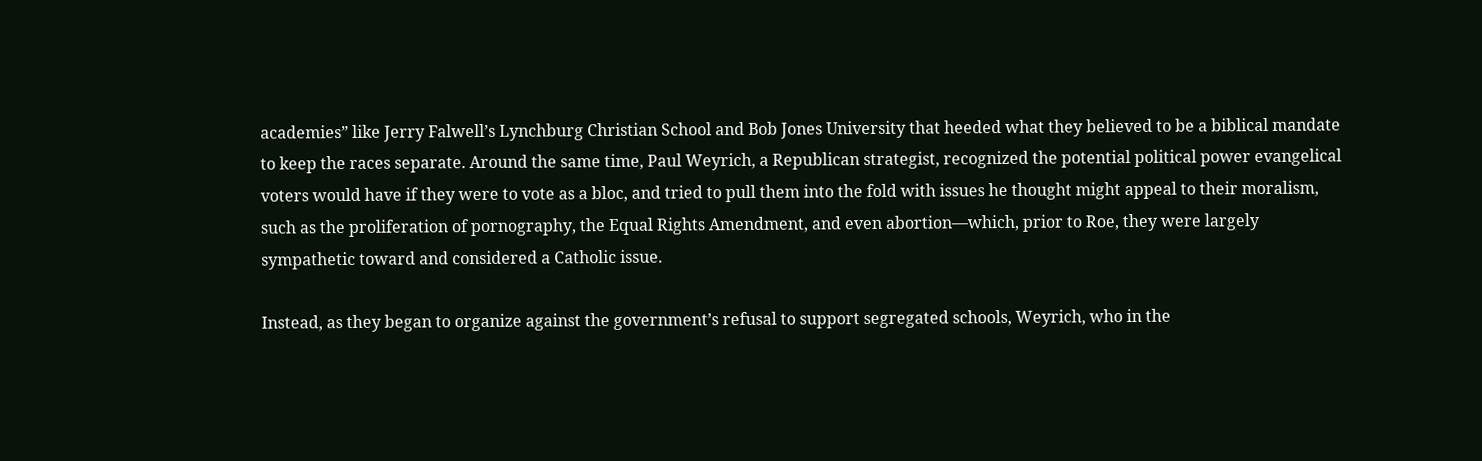academies” like Jerry Falwell’s Lynchburg Christian School and Bob Jones University that heeded what they believed to be a biblical mandate to keep the races separate. Around the same time, Paul Weyrich, a Republican strategist, recognized the potential political power evangelical voters would have if they were to vote as a bloc, and tried to pull them into the fold with issues he thought might appeal to their moralism, such as the proliferation of pornography, the Equal Rights Amendment, and even abortion—which, prior to Roe, they were largely sympathetic toward and considered a Catholic issue.

Instead, as they began to organize against the government’s refusal to support segregated schools, Weyrich, who in the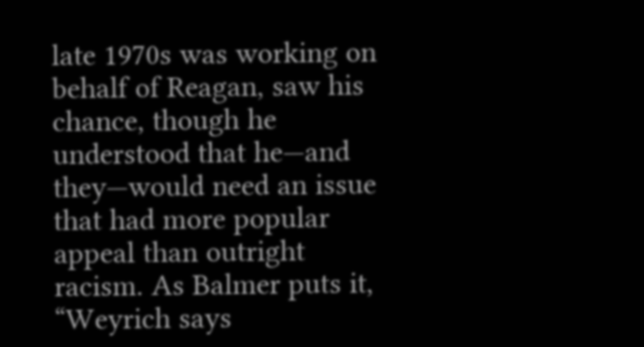late 1970s was working on behalf of Reagan, saw his chance, though he understood that he—and they—would need an issue that had more popular appeal than outright racism. As Balmer puts it, “Weyrich says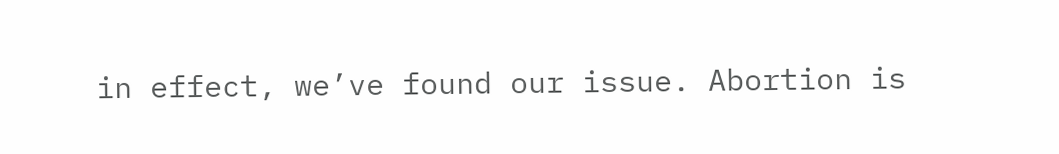in effect, we’ve found our issue. Abortion is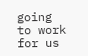going to work for us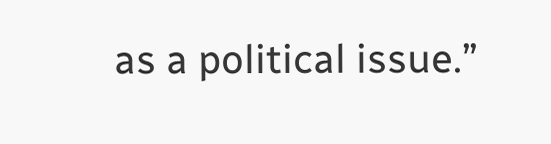as a political issue.”